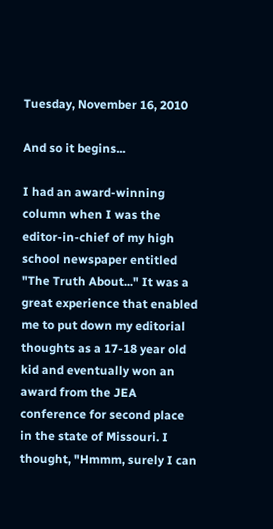Tuesday, November 16, 2010

And so it begins...

I had an award-winning column when I was the editor-in-chief of my high school newspaper entitled "The Truth About..." It was a great experience that enabled me to put down my editorial thoughts as a 17-18 year old kid and eventually won an award from the JEA conference for second place in the state of Missouri. I thought, "Hmmm, surely I can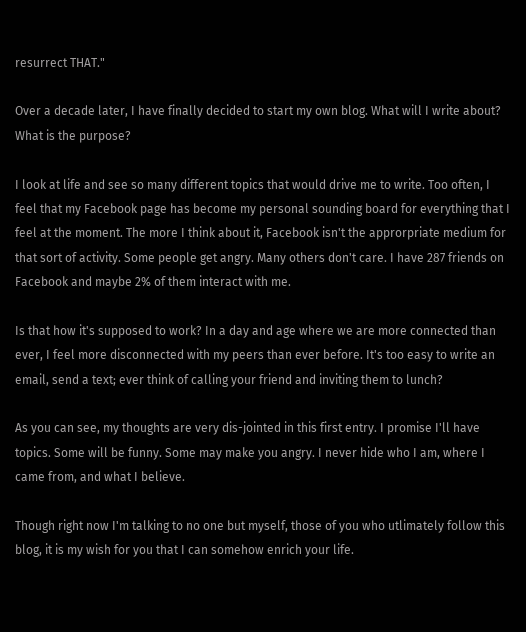resurrect THAT."

Over a decade later, I have finally decided to start my own blog. What will I write about? What is the purpose?

I look at life and see so many different topics that would drive me to write. Too often, I feel that my Facebook page has become my personal sounding board for everything that I feel at the moment. The more I think about it, Facebook isn't the approrpriate medium for that sort of activity. Some people get angry. Many others don't care. I have 287 friends on Facebook and maybe 2% of them interact with me.

Is that how it's supposed to work? In a day and age where we are more connected than ever, I feel more disconnected with my peers than ever before. It's too easy to write an email, send a text; ever think of calling your friend and inviting them to lunch?

As you can see, my thoughts are very dis-jointed in this first entry. I promise I'll have topics. Some will be funny. Some may make you angry. I never hide who I am, where I came from, and what I believe.

Though right now I'm talking to no one but myself, those of you who utlimately follow this blog, it is my wish for you that I can somehow enrich your life.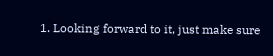1. Looking forward to it, just make sure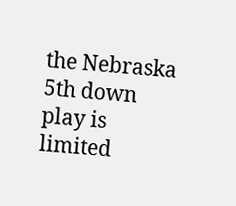the Nebraska 5th down play is limited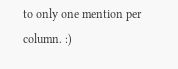to only one mention per column. :)